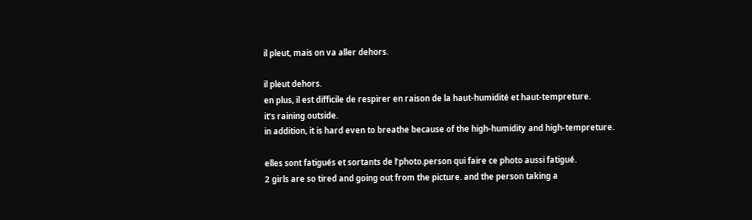il pleut, mais on va aller dehors.

il pleut dehors.
en plus, il est difficile de respirer en raison de la haut-humidité et haut-tempreture.
it’s raining outside.
in addition, it is hard even to breathe because of the high-humidity and high-tempreture.

elles sont fatigués et sortants de l’photo.person qui faire ce photo aussi fatigué.
2 girls are so tired and going out from the picture. and the person taking a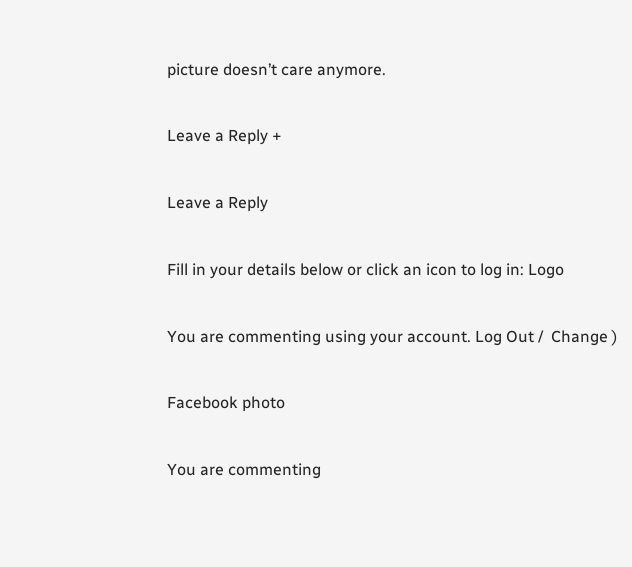picture doesn’t care anymore.

Leave a Reply +

Leave a Reply

Fill in your details below or click an icon to log in: Logo

You are commenting using your account. Log Out /  Change )

Facebook photo

You are commenting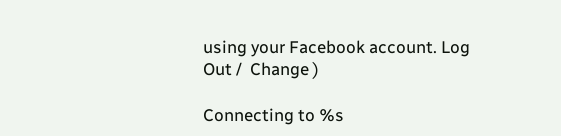using your Facebook account. Log Out /  Change )

Connecting to %s